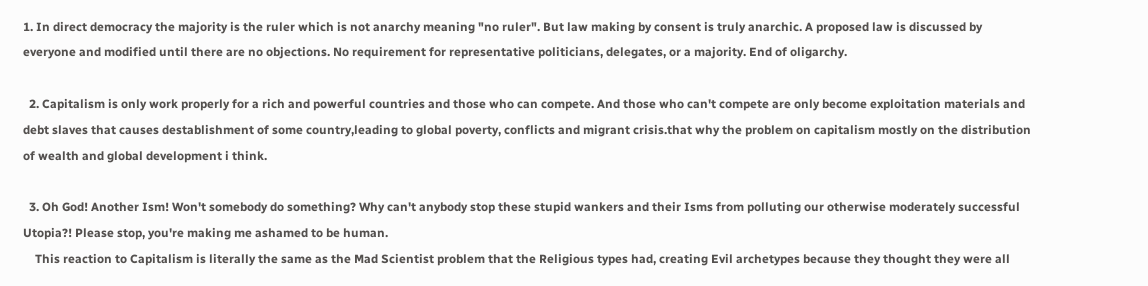1. In direct democracy the majority is the ruler which is not anarchy meaning "no ruler". But law making by consent is truly anarchic. A proposed law is discussed by everyone and modified until there are no objections. No requirement for representative politicians, delegates, or a majority. End of oligarchy.

  2. Capitalism is only work properly for a rich and powerful countries and those who can compete. And those who can't compete are only become exploitation materials and debt slaves that causes destablishment of some country,leading to global poverty, conflicts and migrant crisis.that why the problem on capitalism mostly on the distribution of wealth and global development i think.

  3. Oh God! Another Ism! Won't somebody do something? Why can't anybody stop these stupid wankers and their Isms from polluting our otherwise moderately successful Utopia?! Please stop, you're making me ashamed to be human.
    This reaction to Capitalism is literally the same as the Mad Scientist problem that the Religious types had, creating Evil archetypes because they thought they were all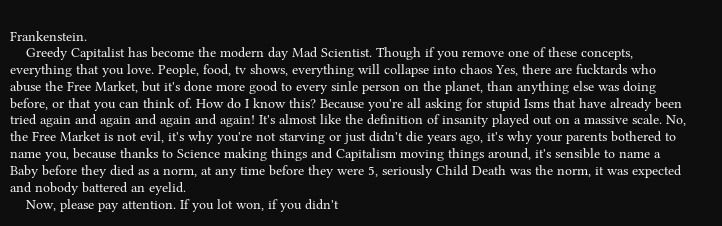Frankenstein.
    Greedy Capitalist has become the modern day Mad Scientist. Though if you remove one of these concepts, everything that you love. People, food, tv shows, everything will collapse into chaos Yes, there are fucktards who abuse the Free Market, but it's done more good to every sinle person on the planet, than anything else was doing before, or that you can think of. How do I know this? Because you're all asking for stupid Isms that have already been tried again and again and again and again! It's almost like the definition of insanity played out on a massive scale. No, the Free Market is not evil, it's why you're not starving or just didn't die years ago, it's why your parents bothered to name you, because thanks to Science making things and Capitalism moving things around, it's sensible to name a Baby before they died as a norm, at any time before they were 5, seriously Child Death was the norm, it was expected and nobody battered an eyelid.
    Now, please pay attention. If you lot won, if you didn't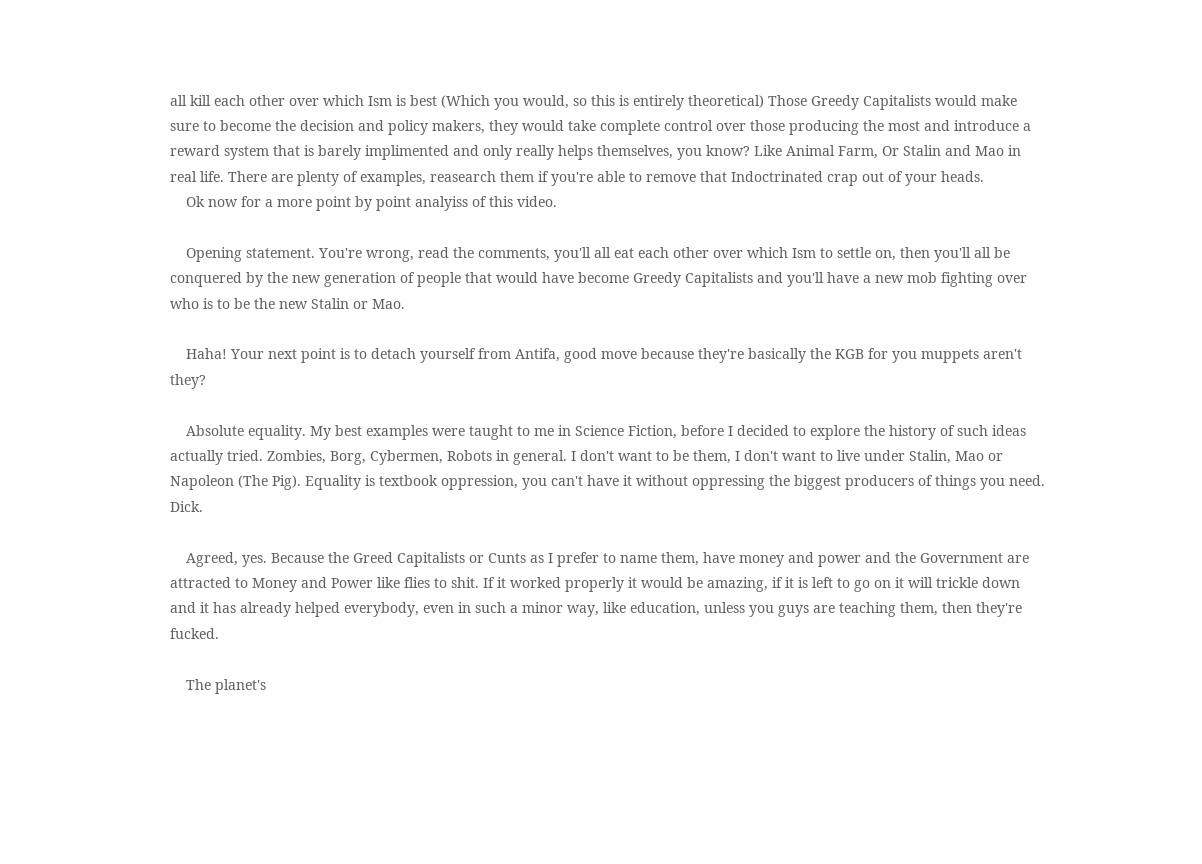all kill each other over which Ism is best (Which you would, so this is entirely theoretical) Those Greedy Capitalists would make sure to become the decision and policy makers, they would take complete control over those producing the most and introduce a reward system that is barely implimented and only really helps themselves, you know? Like Animal Farm, Or Stalin and Mao in real life. There are plenty of examples, reasearch them if you're able to remove that Indoctrinated crap out of your heads.
    Ok now for a more point by point analyiss of this video.

    Opening statement. You're wrong, read the comments, you'll all eat each other over which Ism to settle on, then you'll all be conquered by the new generation of people that would have become Greedy Capitalists and you'll have a new mob fighting over who is to be the new Stalin or Mao.

    Haha! Your next point is to detach yourself from Antifa, good move because they're basically the KGB for you muppets aren't they?

    Absolute equality. My best examples were taught to me in Science Fiction, before I decided to explore the history of such ideas actually tried. Zombies, Borg, Cybermen, Robots in general. I don't want to be them, I don't want to live under Stalin, Mao or Napoleon (The Pig). Equality is textbook oppression, you can't have it without oppressing the biggest producers of things you need. Dick.

    Agreed, yes. Because the Greed Capitalists or Cunts as I prefer to name them, have money and power and the Government are attracted to Money and Power like flies to shit. If it worked properly it would be amazing, if it is left to go on it will trickle down and it has already helped everybody, even in such a minor way, like education, unless you guys are teaching them, then they're fucked.

    The planet's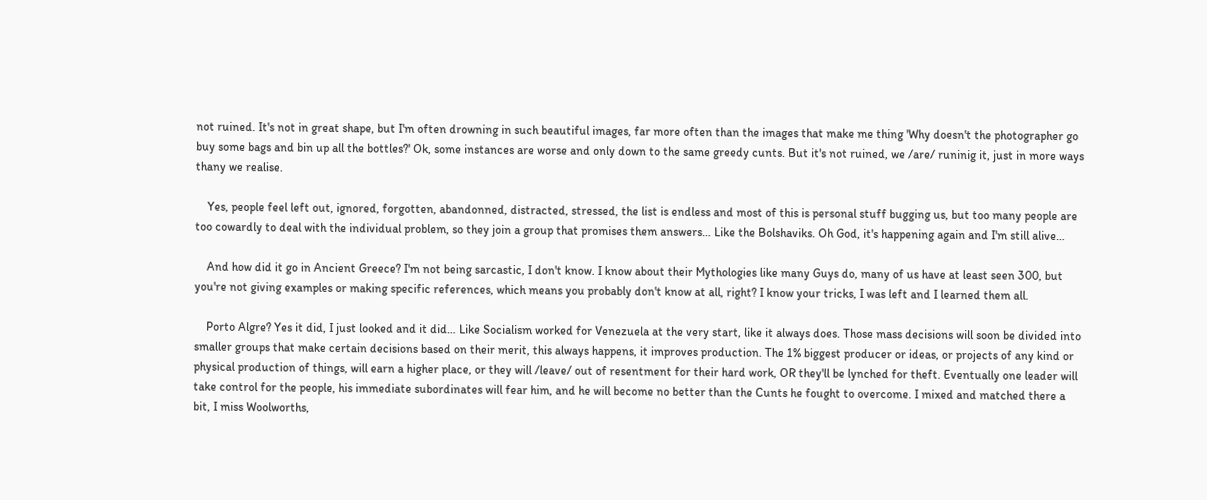not ruined. It's not in great shape, but I'm often drowning in such beautiful images, far more often than the images that make me thing 'Why doesn't the photographer go buy some bags and bin up all the bottles?' Ok, some instances are worse and only down to the same greedy cunts. But it's not ruined, we /are/ runinig it, just in more ways thany we realise.

    Yes, people feel left out, ignored, forgotten, abandonned, distracted, stressed, the list is endless and most of this is personal stuff bugging us, but too many people are too cowardly to deal with the individual problem, so they join a group that promises them answers… Like the Bolshaviks. Oh God, it's happening again and I'm still alive…

    And how did it go in Ancient Greece? I'm not being sarcastic, I don't know. I know about their Mythologies like many Guys do, many of us have at least seen 300, but you're not giving examples or making specific references, which means you probably don't know at all, right? I know your tricks, I was left and I learned them all.

    Porto Algre? Yes it did, I just looked and it did… Like Socialism worked for Venezuela at the very start, like it always does. Those mass decisions will soon be divided into smaller groups that make certain decisions based on their merit, this always happens, it improves production. The 1% biggest producer or ideas, or projects of any kind or physical production of things, will earn a higher place, or they will /leave/ out of resentment for their hard work, OR they'll be lynched for theft. Eventually one leader will take control for the people, his immediate subordinates will fear him, and he will become no better than the Cunts he fought to overcome. I mixed and matched there a bit, I miss Woolworths,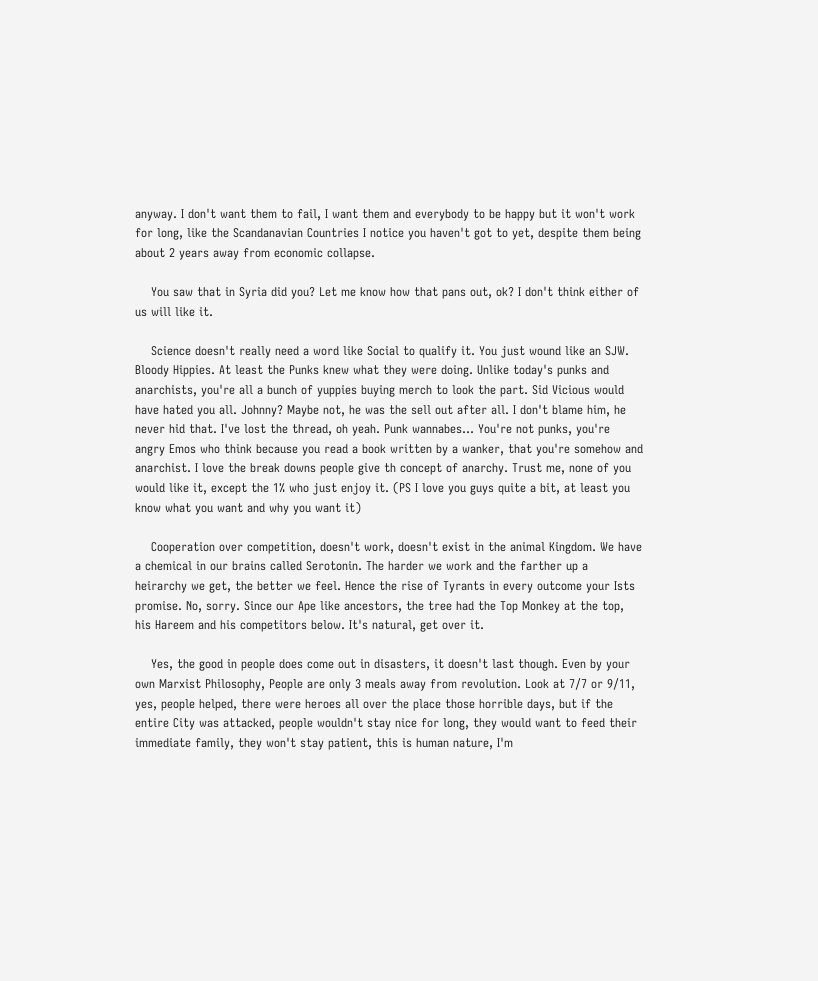anyway. I don't want them to fail, I want them and everybody to be happy but it won't work for long, like the Scandanavian Countries I notice you haven't got to yet, despite them being about 2 years away from economic collapse.

    You saw that in Syria did you? Let me know how that pans out, ok? I don't think either of us will like it.

    Science doesn't really need a word like Social to qualify it. You just wound like an SJW. Bloody Hippies. At least the Punks knew what they were doing. Unlike today's punks and anarchists, you're all a bunch of yuppies buying merch to look the part. Sid Vicious would have hated you all. Johnny? Maybe not, he was the sell out after all. I don't blame him, he never hid that. I've lost the thread, oh yeah. Punk wannabes… You're not punks, you're angry Emos who think because you read a book written by a wanker, that you're somehow and anarchist. I love the break downs people give th concept of anarchy. Trust me, none of you would like it, except the 1% who just enjoy it. (PS I love you guys quite a bit, at least you know what you want and why you want it)

    Cooperation over competition, doesn't work, doesn't exist in the animal Kingdom. We have a chemical in our brains called Serotonin. The harder we work and the farther up a heirarchy we get, the better we feel. Hence the rise of Tyrants in every outcome your Ists promise. No, sorry. Since our Ape like ancestors, the tree had the Top Monkey at the top, his Hareem and his competitors below. It's natural, get over it.

    Yes, the good in people does come out in disasters, it doesn't last though. Even by your own Marxist Philosophy, People are only 3 meals away from revolution. Look at 7/7 or 9/11, yes, people helped, there were heroes all over the place those horrible days, but if the entire City was attacked, people wouldn't stay nice for long, they would want to feed their immediate family, they won't stay patient, this is human nature, I'm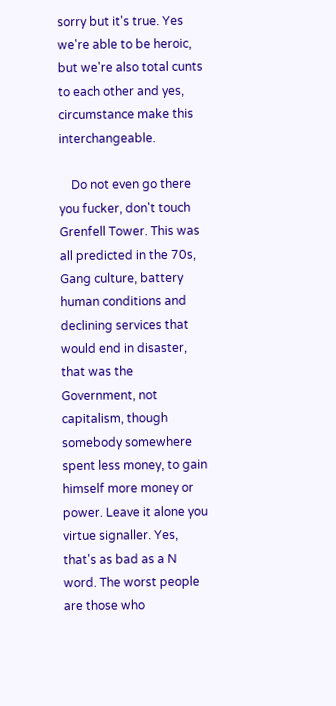sorry but it's true. Yes we're able to be heroic, but we're also total cunts to each other and yes, circumstance make this interchangeable.

    Do not even go there you fucker, don't touch Grenfell Tower. This was all predicted in the 70s, Gang culture, battery human conditions and declining services that would end in disaster, that was the Government, not capitalism, though somebody somewhere spent less money, to gain himself more money or power. Leave it alone you virtue signaller. Yes, that's as bad as a N word. The worst people are those who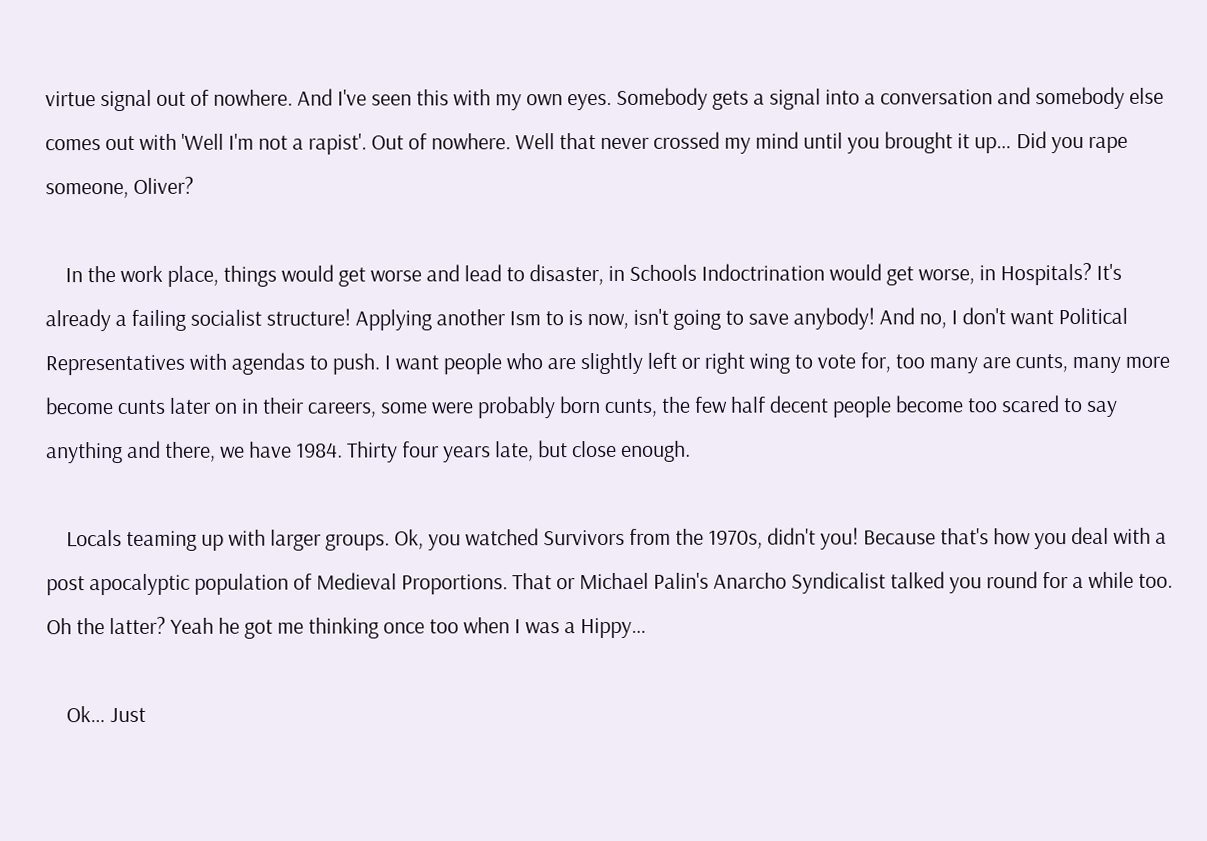virtue signal out of nowhere. And I've seen this with my own eyes. Somebody gets a signal into a conversation and somebody else comes out with 'Well I'm not a rapist'. Out of nowhere. Well that never crossed my mind until you brought it up… Did you rape someone, Oliver?

    In the work place, things would get worse and lead to disaster, in Schools Indoctrination would get worse, in Hospitals? It's already a failing socialist structure! Applying another Ism to is now, isn't going to save anybody! And no, I don't want Political Representatives with agendas to push. I want people who are slightly left or right wing to vote for, too many are cunts, many more become cunts later on in their careers, some were probably born cunts, the few half decent people become too scared to say anything and there, we have 1984. Thirty four years late, but close enough.

    Locals teaming up with larger groups. Ok, you watched Survivors from the 1970s, didn't you! Because that's how you deal with a post apocalyptic population of Medieval Proportions. That or Michael Palin's Anarcho Syndicalist talked you round for a while too. Oh the latter? Yeah he got me thinking once too when I was a Hippy…

    Ok… Just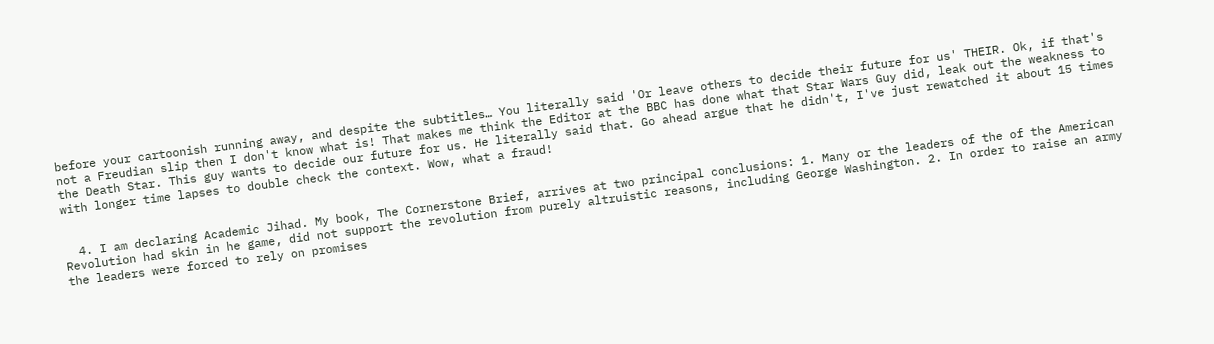before your cartoonish running away, and despite the subtitles… You literally said 'Or leave others to decide their future for us' THEIR. Ok, if that's not a Freudian slip then I don't know what is! That makes me think the Editor at the BBC has done what that Star Wars Guy did, leak out the weakness to the Death Star. This guy wants to decide our future for us. He literally said that. Go ahead argue that he didn't, I've just rewatched it about 15 times with longer time lapses to double check the context. Wow, what a fraud!


  4. I am declaring Academic Jihad. My book, The Cornerstone Brief, arrives at two principal conclusions: 1. Many or the leaders of the of the American Revolution had skin in he game, did not support the revolution from purely altruistic reasons, including George Washington. 2. In order to raise an army the leaders were forced to rely on promises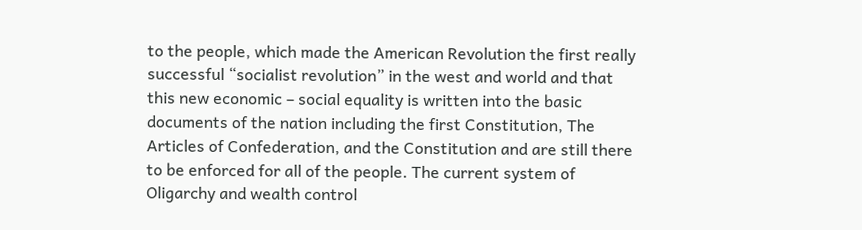to the people, which made the American Revolution the first really successful “socialist revolution” in the west and world and that this new economic – social equality is written into the basic documents of the nation including the first Constitution, The Articles of Confederation, and the Constitution and are still there to be enforced for all of the people. The current system of Oligarchy and wealth control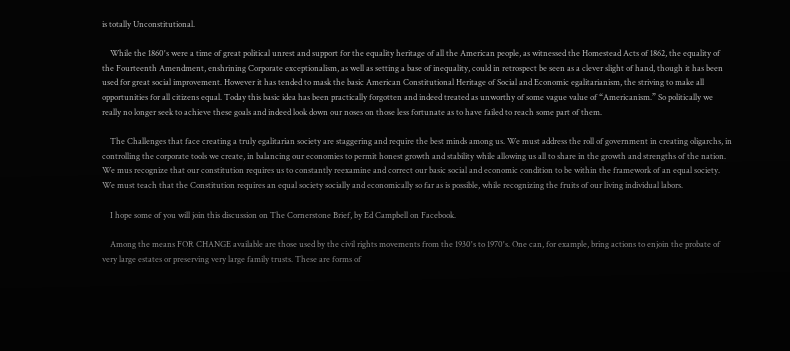is totally Unconstitutional.

    While the 1860's were a time of great political unrest and support for the equality heritage of all the American people, as witnessed the Homestead Acts of 1862, the equality of the Fourteenth Amendment, enshrining Corporate exceptionalism, as well as setting a base of inequality, could in retrospect be seen as a clever slight of hand, though it has been used for great social improvement. However it has tended to mask the basic American Constitutional Heritage of Social and Economic egalitarianism, the striving to make all opportunities for all citizens equal. Today this basic idea has been practically forgotten and indeed treated as unworthy of some vague value of “Americanism.” So politically we really no longer seek to achieve these goals and indeed look down our noses on those less fortunate as to have failed to reach some part of them.

    The Challenges that face creating a truly egalitarian society are staggering and require the best minds among us. We must address the roll of government in creating oligarchs, in controlling the corporate tools we create, in balancing our economies to permit honest growth and stability while allowing us all to share in the growth and strengths of the nation. We mus recognize that our constitution requires us to constantly reexamine and correct our basic social and economic condition to be within the framework of an equal society. We must teach that the Constitution requires an equal society socially and economically so far as is possible, while recognizing the fruits of our living individual labors.

    I hope some of you will join this discussion on The Cornerstone Brief, by Ed Campbell on Facebook.

    Among the means FOR CHANGE available are those used by the civil rights movements from the 1930's to 1970's. One can, for example, bring actions to enjoin the probate of very large estates or preserving very large family trusts. These are forms of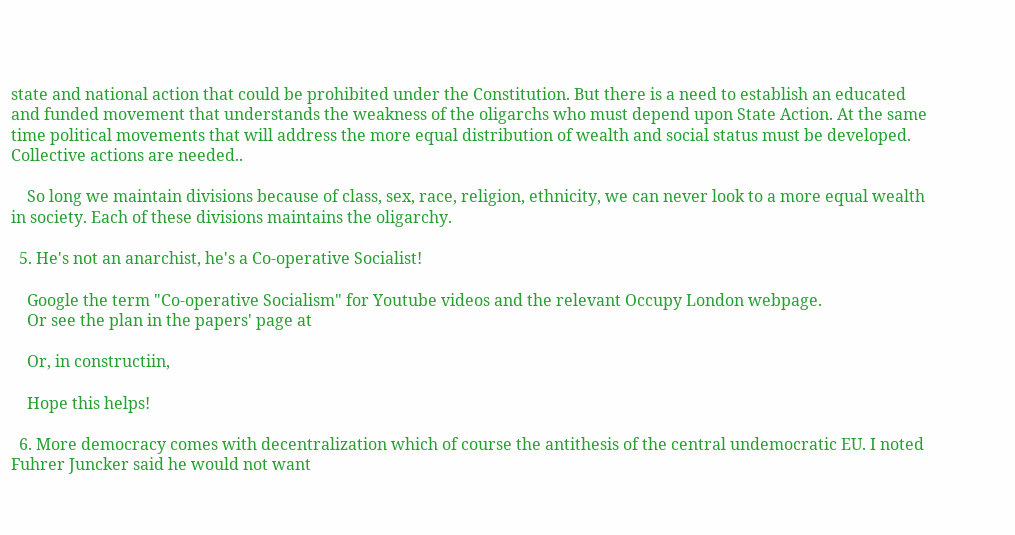state and national action that could be prohibited under the Constitution. But there is a need to establish an educated and funded movement that understands the weakness of the oligarchs who must depend upon State Action. At the same time political movements that will address the more equal distribution of wealth and social status must be developed. Collective actions are needed..

    So long we maintain divisions because of class, sex, race, religion, ethnicity, we can never look to a more equal wealth in society. Each of these divisions maintains the oligarchy.

  5. He's not an anarchist, he's a Co-operative Socialist!

    Google the term "Co-operative Socialism" for Youtube videos and the relevant Occupy London webpage.
    Or see the plan in the papers' page at

    Or, in constructiin,

    Hope this helps!

  6. More democracy comes with decentralization which of course the antithesis of the central undemocratic EU. I noted Fuhrer Juncker said he would not want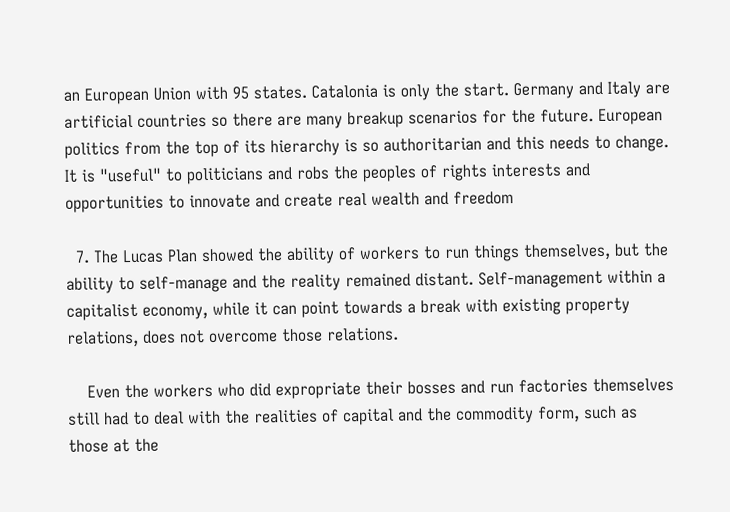an European Union with 95 states. Catalonia is only the start. Germany and Italy are artificial countries so there are many breakup scenarios for the future. European politics from the top of its hierarchy is so authoritarian and this needs to change. It is "useful" to politicians and robs the peoples of rights interests and opportunities to innovate and create real wealth and freedom

  7. The Lucas Plan showed the ability of workers to run things themselves, but the ability to self-manage and the reality remained distant. Self-management within a capitalist economy, while it can point towards a break with existing property relations, does not overcome those relations.

    Even the workers who did expropriate their bosses and run factories themselves still had to deal with the realities of capital and the commodity form, such as those at the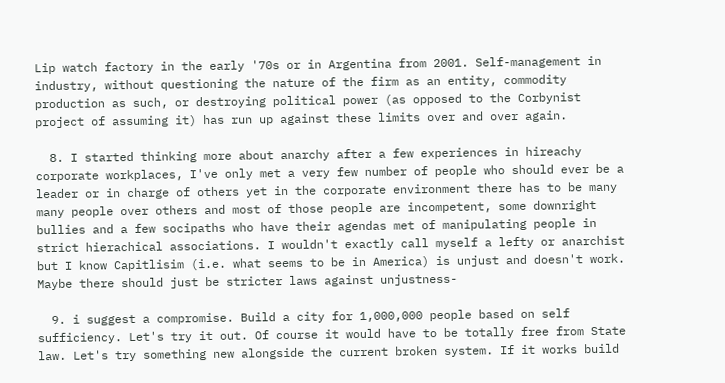Lip watch factory in the early '70s or in Argentina from 2001. Self-management in industry, without questioning the nature of the firm as an entity, commodity production as such, or destroying political power (as opposed to the Corbynist project of assuming it) has run up against these limits over and over again.

  8. I started thinking more about anarchy after a few experiences in hireachy corporate workplaces, I've only met a very few number of people who should ever be a leader or in charge of others yet in the corporate environment there has to be many many people over others and most of those people are incompetent, some downright bullies and a few socipaths who have their agendas met of manipulating people in strict hierachical associations. I wouldn't exactly call myself a lefty or anarchist but I know Capitlisim (i.e. what seems to be in America) is unjust and doesn't work. Maybe there should just be stricter laws against unjustness-

  9. i suggest a compromise. Build a city for 1,000,000 people based on self sufficiency. Let's try it out. Of course it would have to be totally free from State law. Let's try something new alongside the current broken system. If it works build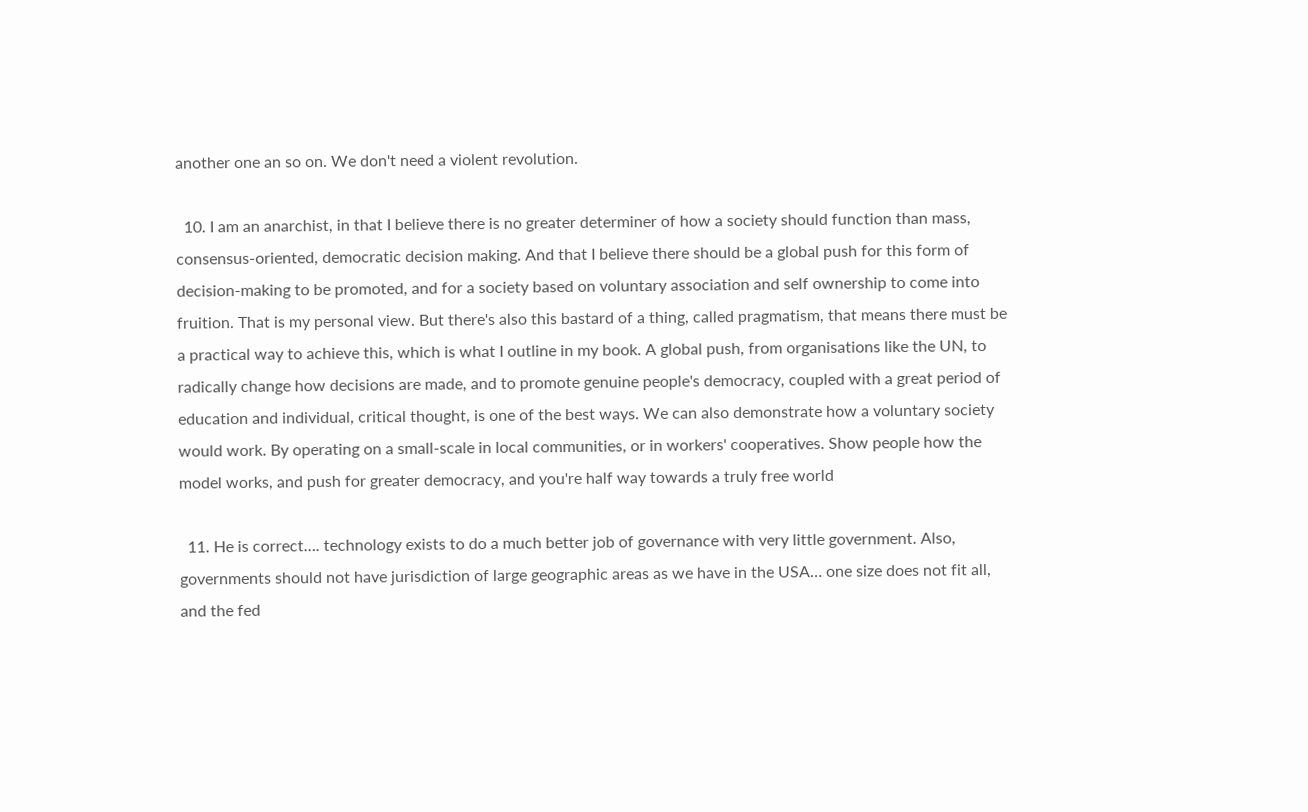another one an so on. We don't need a violent revolution.

  10. I am an anarchist, in that I believe there is no greater determiner of how a society should function than mass, consensus-oriented, democratic decision making. And that I believe there should be a global push for this form of decision-making to be promoted, and for a society based on voluntary association and self ownership to come into fruition. That is my personal view. But there's also this bastard of a thing, called pragmatism, that means there must be a practical way to achieve this, which is what I outline in my book. A global push, from organisations like the UN, to radically change how decisions are made, and to promote genuine people's democracy, coupled with a great period of education and individual, critical thought, is one of the best ways. We can also demonstrate how a voluntary society would work. By operating on a small-scale in local communities, or in workers' cooperatives. Show people how the model works, and push for greater democracy, and you're half way towards a truly free world

  11. He is correct…. technology exists to do a much better job of governance with very little government. Also, governments should not have jurisdiction of large geographic areas as we have in the USA… one size does not fit all, and the fed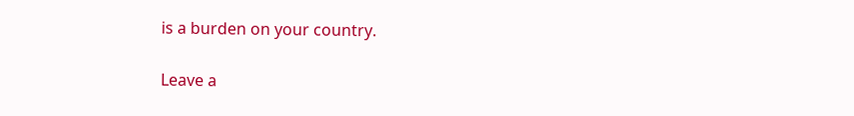is a burden on your country.

Leave a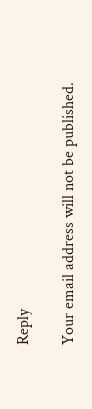Reply

Your email address will not be published.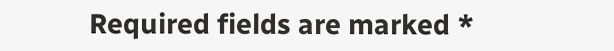Required fields are marked *